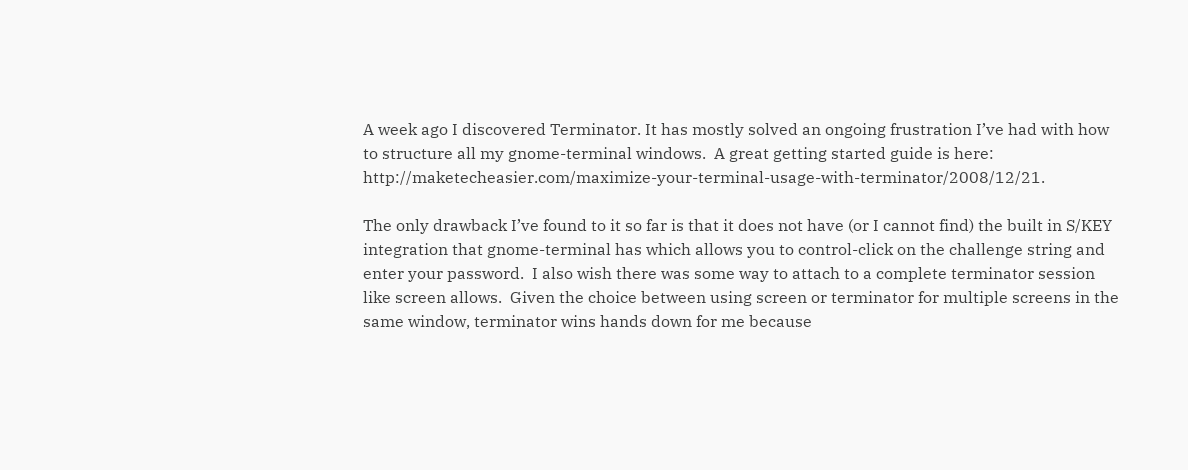A week ago I discovered Terminator. It has mostly solved an ongoing frustration I’ve had with how to structure all my gnome-terminal windows.  A great getting started guide is here: http://maketecheasier.com/maximize-your-terminal-usage-with-terminator/2008/12/21.

The only drawback I’ve found to it so far is that it does not have (or I cannot find) the built in S/KEY integration that gnome-terminal has which allows you to control-click on the challenge string and enter your password.  I also wish there was some way to attach to a complete terminator session like screen allows.  Given the choice between using screen or terminator for multiple screens in the same window, terminator wins hands down for me because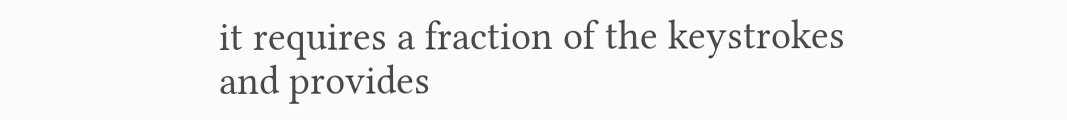it requires a fraction of the keystrokes and provides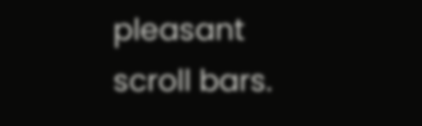pleasant scroll bars.